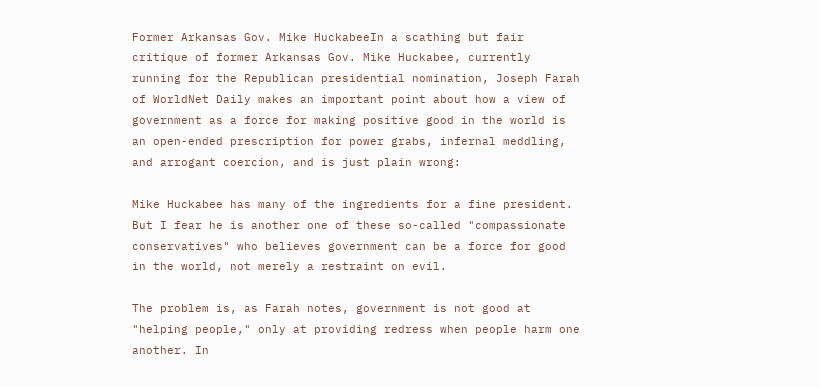Former Arkansas Gov. Mike HuckabeeIn a scathing but fair critique of former Arkansas Gov. Mike Huckabee, currently running for the Republican presidential nomination, Joseph Farah of WorldNet Daily makes an important point about how a view of government as a force for making positive good in the world is an open-ended prescription for power grabs, infernal meddling, and arrogant coercion, and is just plain wrong:

Mike Huckabee has many of the ingredients for a fine president. But I fear he is another one of these so-called "compassionate conservatives" who believes government can be a force for good in the world, not merely a restraint on evil.

The problem is, as Farah notes, government is not good at "helping people," only at providing redress when people harm one another. In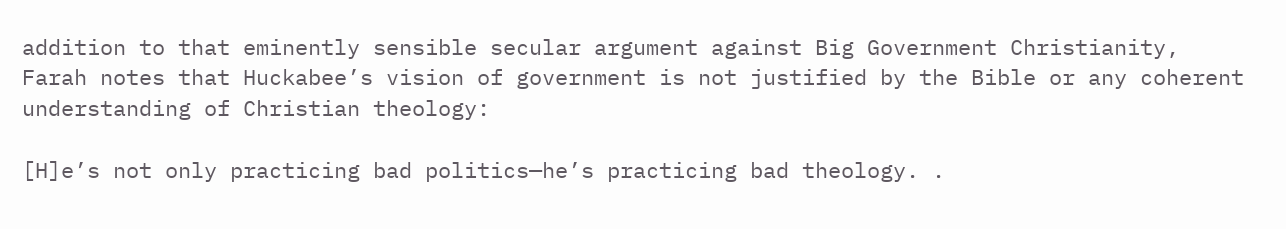addition to that eminently sensible secular argument against Big Government Christianity, Farah notes that Huckabee’s vision of government is not justified by the Bible or any coherent understanding of Christian theology:

[H]e’s not only practicing bad politics—he’s practicing bad theology. .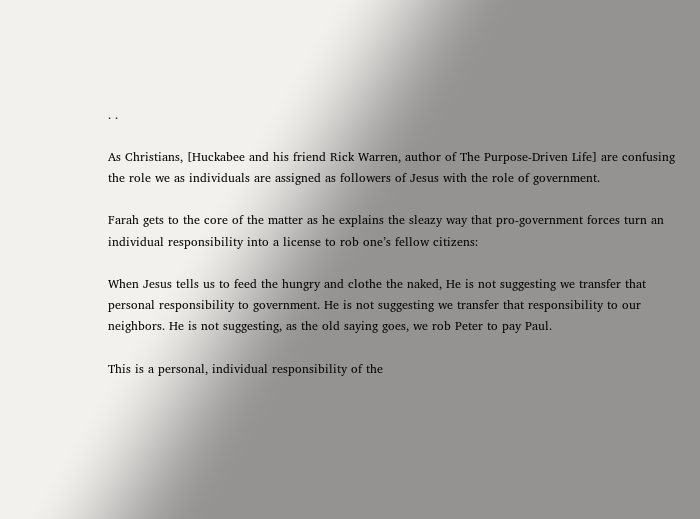. .

As Christians, [Huckabee and his friend Rick Warren, author of The Purpose-Driven Life] are confusing the role we as individuals are assigned as followers of Jesus with the role of government.

Farah gets to the core of the matter as he explains the sleazy way that pro-government forces turn an individual responsibility into a license to rob one’s fellow citizens:

When Jesus tells us to feed the hungry and clothe the naked, He is not suggesting we transfer that personal responsibility to government. He is not suggesting we transfer that responsibility to our neighbors. He is not suggesting, as the old saying goes, we rob Peter to pay Paul.

This is a personal, individual responsibility of the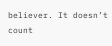believer. It doesn’t count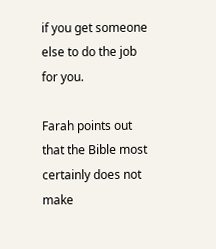if you get someone else to do the job for you.

Farah points out that the Bible most certainly does not make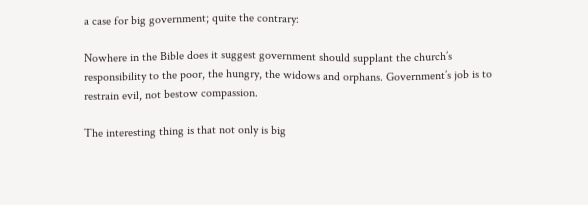a case for big government; quite the contrary:

Nowhere in the Bible does it suggest government should supplant the church’s responsibility to the poor, the hungry, the widows and orphans. Government’s job is to restrain evil, not bestow compassion.

The interesting thing is that not only is big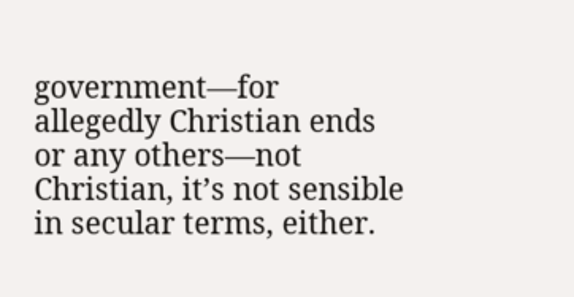government—for allegedly Christian ends or any others—not Christian, it’s not sensible in secular terms, either.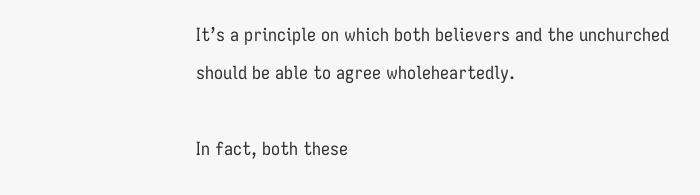It’s a principle on which both believers and the unchurched should be able to agree wholeheartedly.

In fact, both these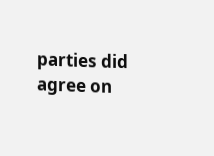parties did agree on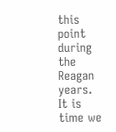this point during the Reagan years. It is time we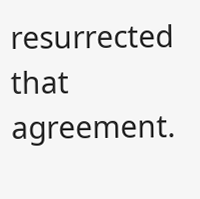resurrected that agreement.